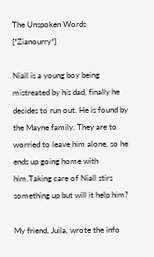The Unspoken Words [*Zianourry*]

Niall is a young boy being mistreated by his dad, finally he decides to run out. He is found by the Mayne family. They are to worried to leave him alone, so he ends up going home with him.Taking care of Niall stirs something up but will it help him?

My friend, Juila, wrote the info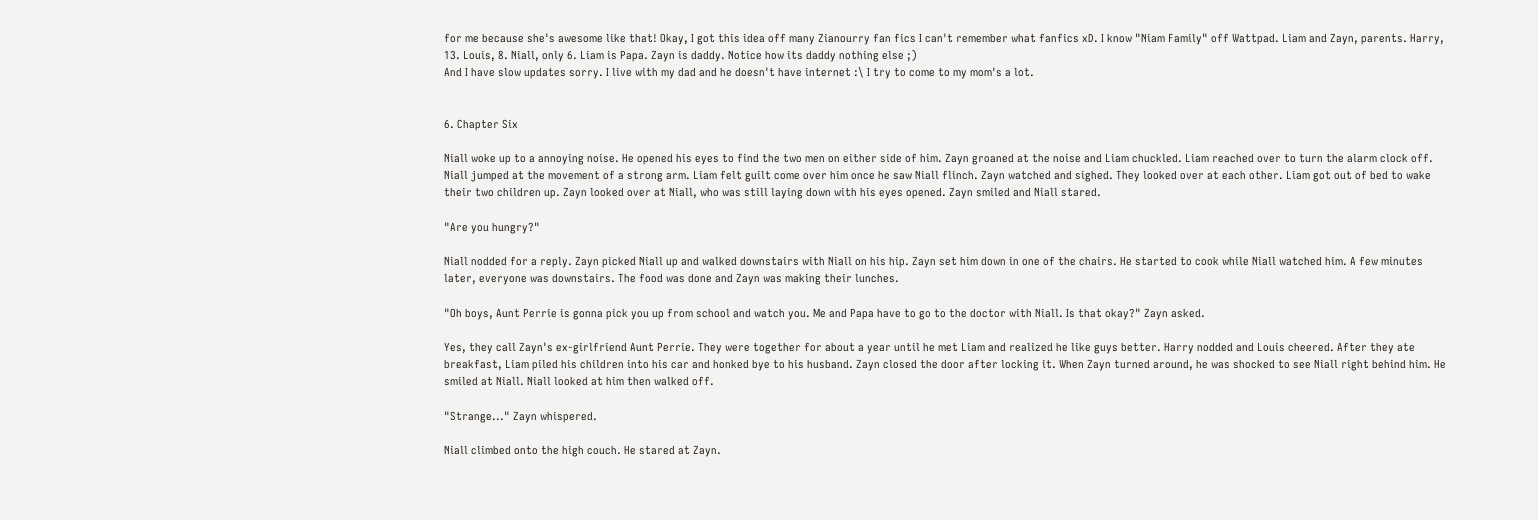for me because she's awesome like that! Okay, I got this idea off many Zianourry fan fics I can't remember what fanfics xD. I know "Niam Family" off Wattpad. Liam and Zayn, parents. Harry, 13. Louis, 8. Niall, only 6. Liam is Papa. Zayn is daddy. Notice how its daddy nothing else ;)
And I have slow updates sorry. I live with my dad and he doesn't have internet :\ I try to come to my mom's a lot.


6. Chapter Six

Niall woke up to a annoying noise. He opened his eyes to find the two men on either side of him. Zayn groaned at the noise and Liam chuckled. Liam reached over to turn the alarm clock off. Niall jumped at the movement of a strong arm. Liam felt guilt come over him once he saw Niall flinch. Zayn watched and sighed. They looked over at each other. Liam got out of bed to wake their two children up. Zayn looked over at Niall, who was still laying down with his eyes opened. Zayn smiled and Niall stared.

"Are you hungry?"

Niall nodded for a reply. Zayn picked Niall up and walked downstairs with Niall on his hip. Zayn set him down in one of the chairs. He started to cook while Niall watched him. A few minutes later, everyone was downstairs. The food was done and Zayn was making their lunches.

"Oh boys, Aunt Perrie is gonna pick you up from school and watch you. Me and Papa have to go to the doctor with Niall. Is that okay?" Zayn asked.

Yes, they call Zayn's ex-girlfriend Aunt Perrie. They were together for about a year until he met Liam and realized he like guys better. Harry nodded and Louis cheered. After they ate breakfast, Liam piled his children into his car and honked bye to his husband. Zayn closed the door after locking it. When Zayn turned around, he was shocked to see Niall right behind him. He smiled at Niall. Niall looked at him then walked off.

"Strange..." Zayn whispered.

Niall climbed onto the high couch. He stared at Zayn.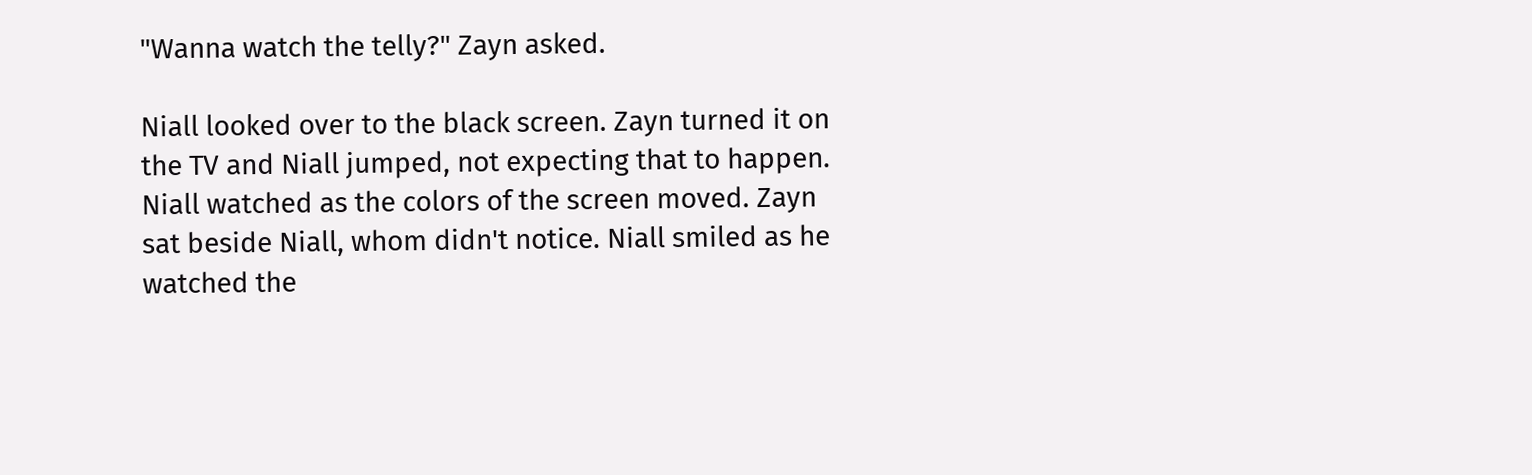"Wanna watch the telly?" Zayn asked.

Niall looked over to the black screen. Zayn turned it on the TV and Niall jumped, not expecting that to happen. Niall watched as the colors of the screen moved. Zayn sat beside Niall, whom didn't notice. Niall smiled as he watched the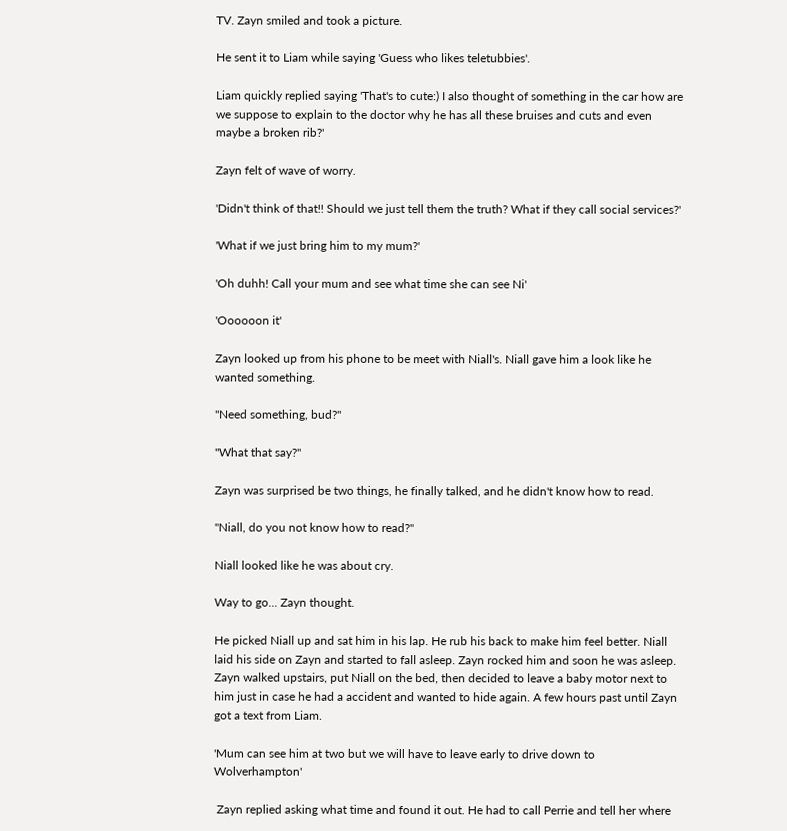TV. Zayn smiled and took a picture.

He sent it to Liam while saying 'Guess who likes teletubbies'.

Liam quickly replied saying 'That's to cute:) I also thought of something in the car how are we suppose to explain to the doctor why he has all these bruises and cuts and even maybe a broken rib?'

Zayn felt of wave of worry.

'Didn't think of that!! Should we just tell them the truth? What if they call social services?'

'What if we just bring him to my mum?'

'Oh duhh! Call your mum and see what time she can see Ni'

'Oooooon it'

Zayn looked up from his phone to be meet with Niall's. Niall gave him a look like he wanted something.

"Need something, bud?"

"What that say?"

Zayn was surprised be two things, he finally talked, and he didn't know how to read.

"Niall, do you not know how to read?"

Niall looked like he was about cry.

Way to go... Zayn thought.

He picked Niall up and sat him in his lap. He rub his back to make him feel better. Niall laid his side on Zayn and started to fall asleep. Zayn rocked him and soon he was asleep. Zayn walked upstairs, put Niall on the bed, then decided to leave a baby motor next to him just in case he had a accident and wanted to hide again. A few hours past until Zayn got a text from Liam.

'Mum can see him at two but we will have to leave early to drive down to Wolverhampton'

 Zayn replied asking what time and found it out. He had to call Perrie and tell her where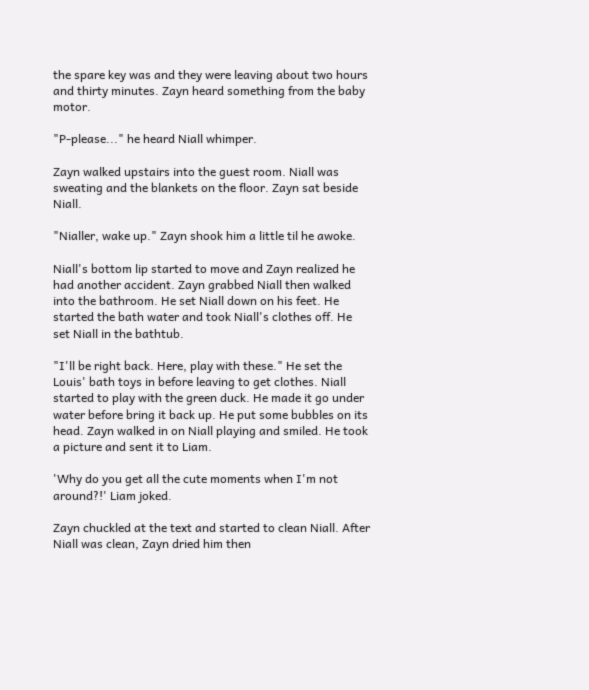the spare key was and they were leaving about two hours and thirty minutes. Zayn heard something from the baby motor.

"P-please..." he heard Niall whimper.

Zayn walked upstairs into the guest room. Niall was sweating and the blankets on the floor. Zayn sat beside Niall.

"Nialler, wake up." Zayn shook him a little til he awoke.

Niall's bottom lip started to move and Zayn realized he had another accident. Zayn grabbed Niall then walked into the bathroom. He set Niall down on his feet. He started the bath water and took Niall's clothes off. He set Niall in the bathtub.

"I'll be right back. Here, play with these." He set the Louis' bath toys in before leaving to get clothes. Niall started to play with the green duck. He made it go under water before bring it back up. He put some bubbles on its head. Zayn walked in on Niall playing and smiled. He took a picture and sent it to Liam.

'Why do you get all the cute moments when I'm not around?!' Liam joked.

Zayn chuckled at the text and started to clean Niall. After Niall was clean, Zayn dried him then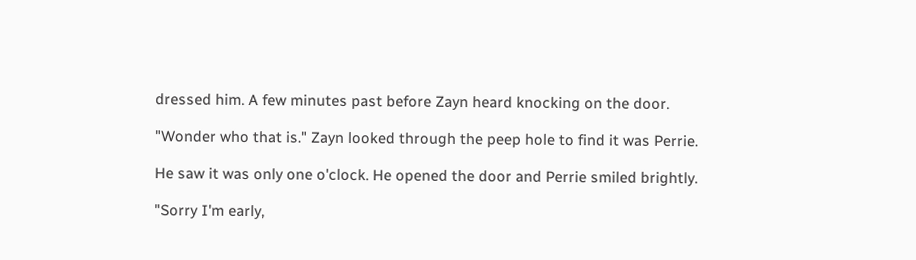dressed him. A few minutes past before Zayn heard knocking on the door.

"Wonder who that is." Zayn looked through the peep hole to find it was Perrie.

He saw it was only one o'clock. He opened the door and Perrie smiled brightly.

"Sorry I'm early,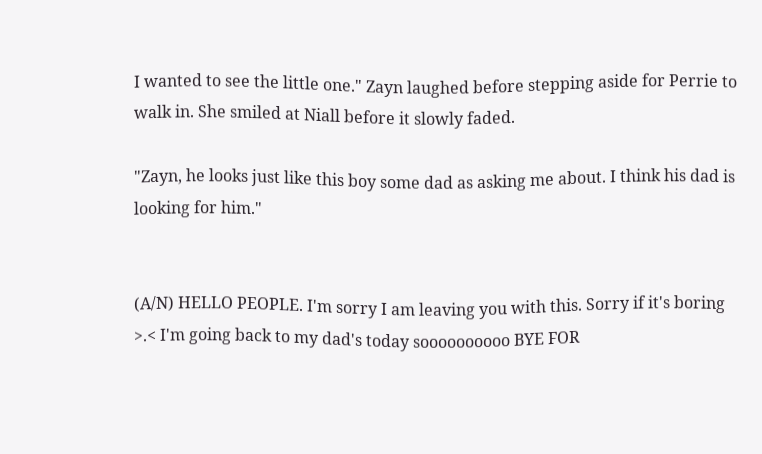I wanted to see the little one." Zayn laughed before stepping aside for Perrie to walk in. She smiled at Niall before it slowly faded.

"Zayn, he looks just like this boy some dad as asking me about. I think his dad is looking for him."


(A/N) HELLO PEOPLE. I'm sorry I am leaving you with this. Sorry if it's boring >.< I'm going back to my dad's today soooooooooo BYE FOR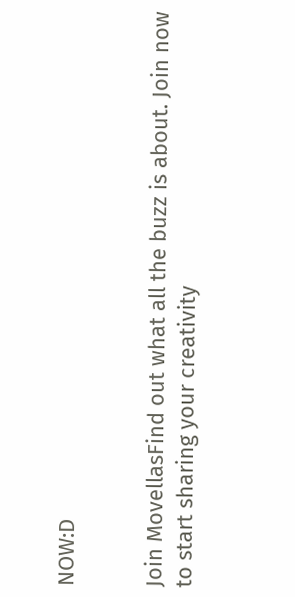NOW:D


Join MovellasFind out what all the buzz is about. Join now to start sharing your creativity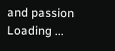and passion
Loading ...